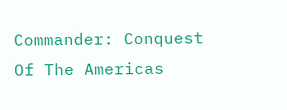Commander: Conquest Of The Americas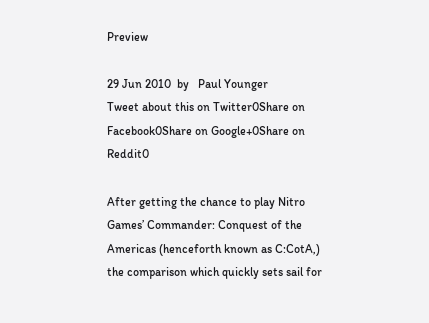Preview

29 Jun 2010  by   Paul Younger
Tweet about this on Twitter0Share on Facebook0Share on Google+0Share on Reddit0

After getting the chance to play Nitro Games’ Commander: Conquest of the Americas (henceforth known as C:CotA,) the comparison which quickly sets sail for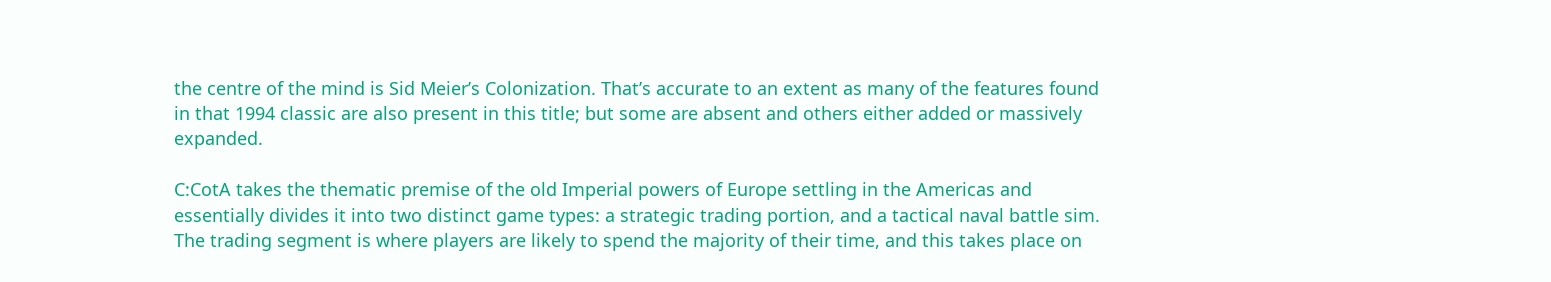the centre of the mind is Sid Meier’s Colonization. That’s accurate to an extent as many of the features found in that 1994 classic are also present in this title; but some are absent and others either added or massively expanded.

C:CotA takes the thematic premise of the old Imperial powers of Europe settling in the Americas and essentially divides it into two distinct game types: a strategic trading portion, and a tactical naval battle sim. The trading segment is where players are likely to spend the majority of their time, and this takes place on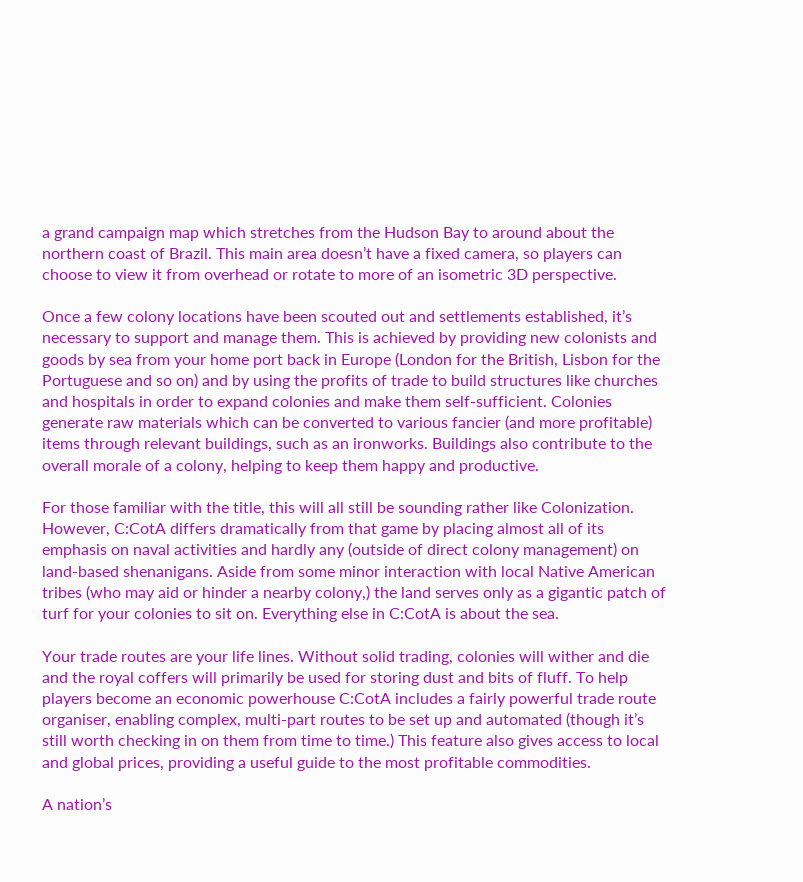a grand campaign map which stretches from the Hudson Bay to around about the northern coast of Brazil. This main area doesn’t have a fixed camera, so players can choose to view it from overhead or rotate to more of an isometric 3D perspective.

Once a few colony locations have been scouted out and settlements established, it’s necessary to support and manage them. This is achieved by providing new colonists and goods by sea from your home port back in Europe (London for the British, Lisbon for the Portuguese and so on) and by using the profits of trade to build structures like churches and hospitals in order to expand colonies and make them self-sufficient. Colonies generate raw materials which can be converted to various fancier (and more profitable) items through relevant buildings, such as an ironworks. Buildings also contribute to the overall morale of a colony, helping to keep them happy and productive.

For those familiar with the title, this will all still be sounding rather like Colonization. However, C:CotA differs dramatically from that game by placing almost all of its emphasis on naval activities and hardly any (outside of direct colony management) on land-based shenanigans. Aside from some minor interaction with local Native American tribes (who may aid or hinder a nearby colony,) the land serves only as a gigantic patch of turf for your colonies to sit on. Everything else in C:CotA is about the sea.

Your trade routes are your life lines. Without solid trading, colonies will wither and die and the royal coffers will primarily be used for storing dust and bits of fluff. To help players become an economic powerhouse C:CotA includes a fairly powerful trade route organiser, enabling complex, multi-part routes to be set up and automated (though it’s still worth checking in on them from time to time.) This feature also gives access to local and global prices, providing a useful guide to the most profitable commodities.

A nation’s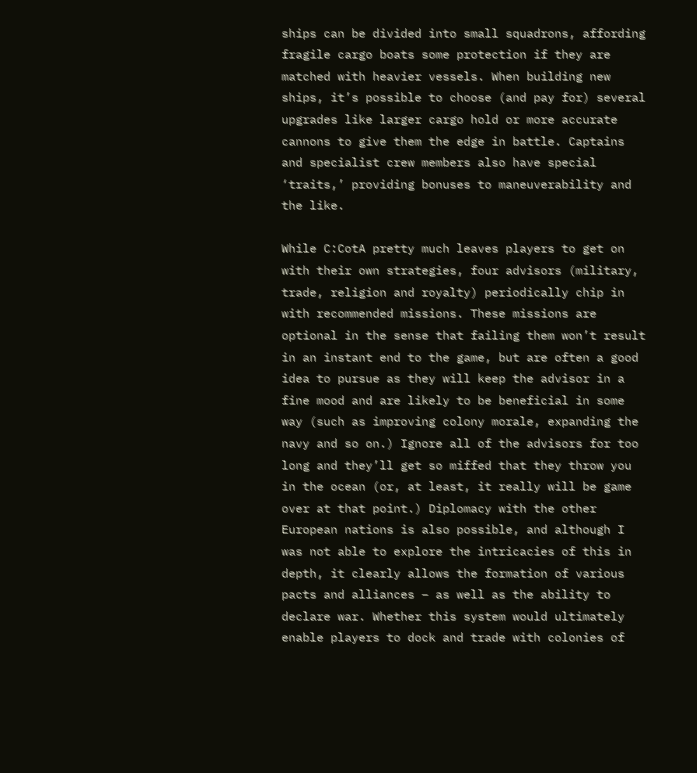ships can be divided into small squadrons, affording fragile cargo boats some protection if they are matched with heavier vessels. When building new ships, it’s possible to choose (and pay for) several upgrades like larger cargo hold or more accurate cannons to give them the edge in battle. Captains and specialist crew members also have special ‘traits,’ providing bonuses to maneuverability and the like.

While C:CotA pretty much leaves players to get on with their own strategies, four advisors (military, trade, religion and royalty) periodically chip in with recommended missions. These missions are optional in the sense that failing them won’t result in an instant end to the game, but are often a good idea to pursue as they will keep the advisor in a fine mood and are likely to be beneficial in some way (such as improving colony morale, expanding the navy and so on.) Ignore all of the advisors for too long and they’ll get so miffed that they throw you in the ocean (or, at least, it really will be game over at that point.) Diplomacy with the other European nations is also possible, and although I was not able to explore the intricacies of this in depth, it clearly allows the formation of various pacts and alliances – as well as the ability to declare war. Whether this system would ultimately enable players to dock and trade with colonies of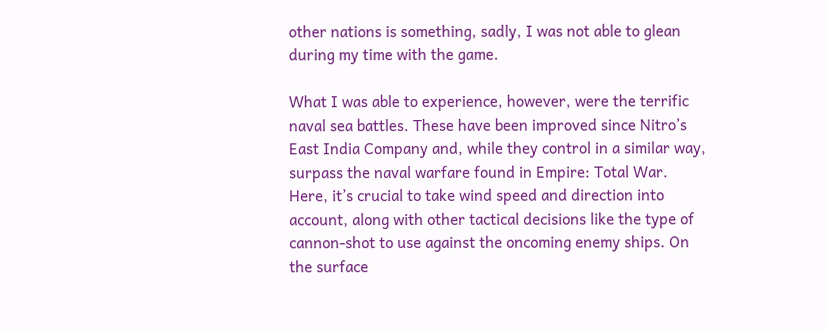other nations is something, sadly, I was not able to glean during my time with the game.

What I was able to experience, however, were the terrific naval sea battles. These have been improved since Nitro’s East India Company and, while they control in a similar way, surpass the naval warfare found in Empire: Total War. Here, it’s crucial to take wind speed and direction into account, along with other tactical decisions like the type of cannon-shot to use against the oncoming enemy ships. On the surface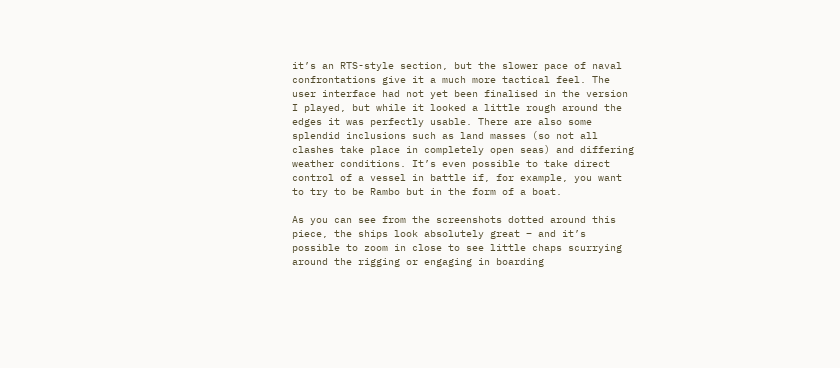it’s an RTS-style section, but the slower pace of naval confrontations give it a much more tactical feel. The user interface had not yet been finalised in the version I played, but while it looked a little rough around the edges it was perfectly usable. There are also some splendid inclusions such as land masses (so not all clashes take place in completely open seas) and differing weather conditions. It’s even possible to take direct control of a vessel in battle if, for example, you want to try to be Rambo but in the form of a boat.

As you can see from the screenshots dotted around this piece, the ships look absolutely great – and it’s possible to zoom in close to see little chaps scurrying around the rigging or engaging in boarding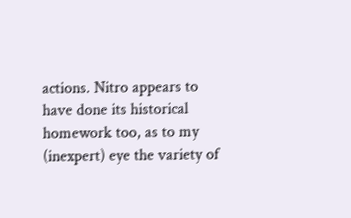actions. Nitro appears to have done its historical homework too, as to my (inexpert) eye the variety of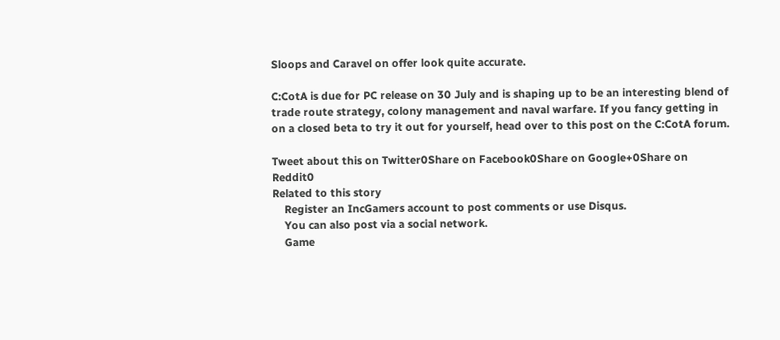Sloops and Caravel on offer look quite accurate.

C:CotA is due for PC release on 30 July and is shaping up to be an interesting blend of trade route strategy, colony management and naval warfare. If you fancy getting in on a closed beta to try it out for yourself, head over to this post on the C:CotA forum.

Tweet about this on Twitter0Share on Facebook0Share on Google+0Share on Reddit0
Related to this story
    Register an IncGamers account to post comments or use Disqus.
    You can also post via a social network.
    Game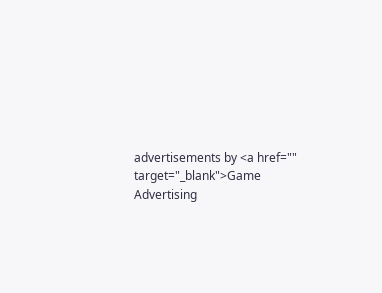advertisements by <a href="" target="_blank">Game Advertising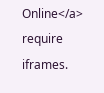Online</a> require iframes.